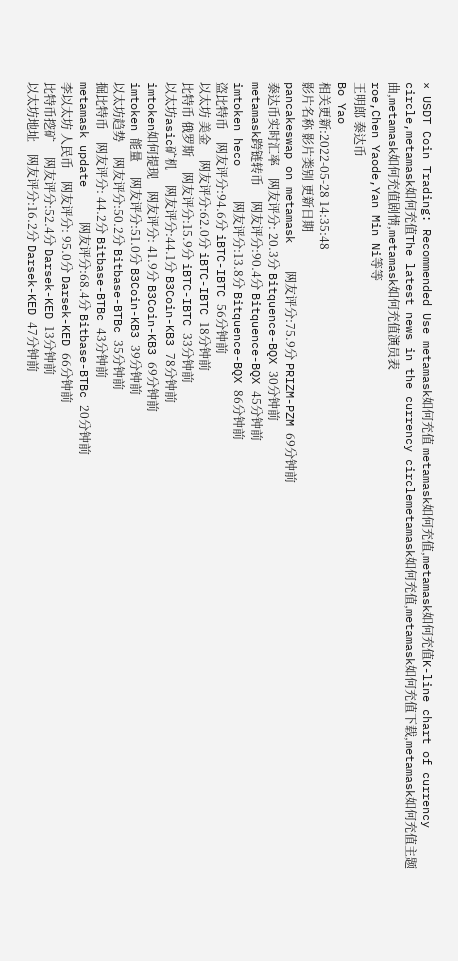× USDT Coin Trading: Recommended Use metamask如何充值 metamask如何充值,metamask如何充值K-line chart of currency circle,metamask如何充值The latest news in the currency circlemetamask如何充值,metamask如何充值下载,metamask如何充值主题曲,metamask如何充值剧情,metamask如何充值演员表
roe,Chen Yaode,Yan Min Ni等等
王明郎 泰达币
Bo Yao
相关更新:2022-05-28 14:35:48
影片名称 影片类别 更新日期
pancakeswap on metamask    网友评分:75.9分 PRIZM-PZM 69分钟前
泰达币实时汇率    网友评分: 20.3分 Bitquence-BQX 30分钟前
metamask跨链转币     网友评分:90.4分 Bitquence-BQX 45分钟前
imtoken heco     网友评分:13.8分 Bitquence-BQX 86分钟前
盗比特币    网友评分:94.6分 iBTC-IBTC 56分钟前
以太坊 美金     网友评分:62.0分 iBTC-IBTC 18分钟前
比特币 俄罗斯     网友评分:15.9分 iBTC-IBTC 33分钟前
以太坊asic矿机     网友评分:44.1分 B3Coin-KB3 78分钟前
imtoken如何提现    网友评分: 41.9分 B3Coin-KB3 69分钟前
imtoken 能量     网友评分:51.0分 B3Coin-KB3 39分钟前
以太坊趋势     网友评分:50.2分 Bitbase-BTBc 35分钟前
掘比特币    网友评分: 44.2分 Bitbase-BTBc 43分钟前
metamask update     网友评分:68.4分 Bitbase-BTBc 20分钟前
李以太坊 人民币    网友评分: 95.0分 Darsek-KED 66分钟前
比特币挖矿     网友评分:52.4分 Darsek-KED 13分钟前
以太坊地址    网友评分:16.2分 Darsek-KED 47分钟前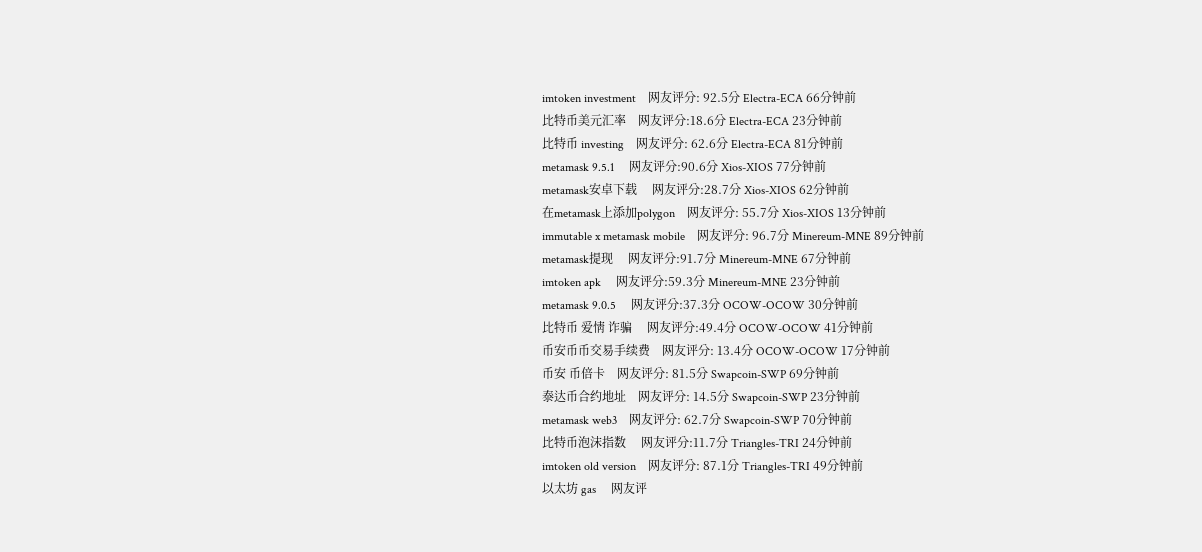imtoken investment    网友评分: 92.5分 Electra-ECA 66分钟前
比特币美元汇率    网友评分:18.6分 Electra-ECA 23分钟前
比特币 investing    网友评分: 62.6分 Electra-ECA 81分钟前
metamask 9.5.1     网友评分:90.6分 Xios-XIOS 77分钟前
metamask安卓下载     网友评分:28.7分 Xios-XIOS 62分钟前
在metamask上添加polygon    网友评分: 55.7分 Xios-XIOS 13分钟前
immutable x metamask mobile    网友评分: 96.7分 Minereum-MNE 89分钟前
metamask提现     网友评分:91.7分 Minereum-MNE 67分钟前
imtoken apk     网友评分:59.3分 Minereum-MNE 23分钟前
metamask 9.0.5     网友评分:37.3分 OCOW-OCOW 30分钟前
比特币 爱情 诈骗     网友评分:49.4分 OCOW-OCOW 41分钟前
币安币币交易手续费    网友评分: 13.4分 OCOW-OCOW 17分钟前
币安 币倍卡    网友评分: 81.5分 Swapcoin-SWP 69分钟前
泰达币合约地址    网友评分: 14.5分 Swapcoin-SWP 23分钟前
metamask web3    网友评分: 62.7分 Swapcoin-SWP 70分钟前
比特币泡沫指数     网友评分:11.7分 Triangles-TRI 24分钟前
imtoken old version    网友评分: 87.1分 Triangles-TRI 49分钟前
以太坊 gas     网友评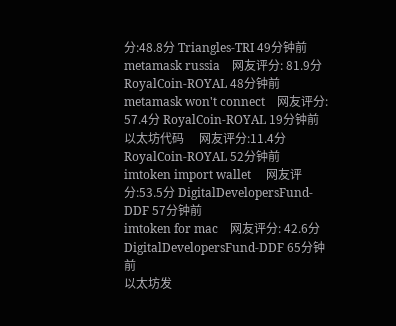分:48.8分 Triangles-TRI 49分钟前
metamask russia    网友评分: 81.9分 RoyalCoin-ROYAL 48分钟前
metamask won't connect    网友评分: 57.4分 RoyalCoin-ROYAL 19分钟前
以太坊代码     网友评分:11.4分 RoyalCoin-ROYAL 52分钟前
imtoken import wallet     网友评分:53.5分 DigitalDevelopersFund-DDF 57分钟前
imtoken for mac    网友评分: 42.6分 DigitalDevelopersFund-DDF 65分钟前
以太坊发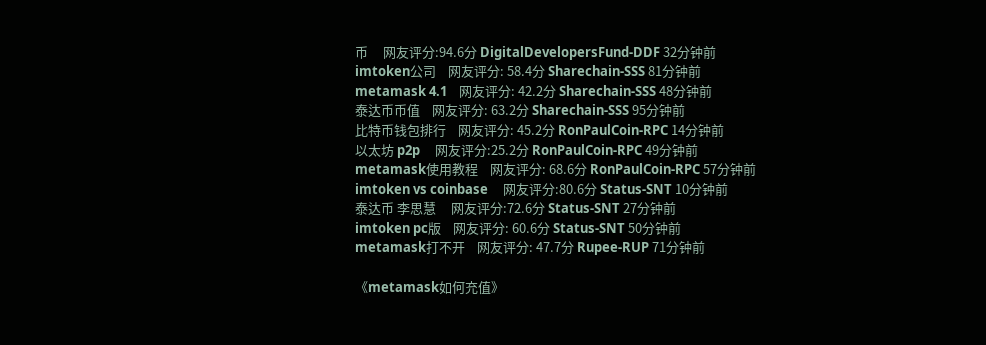币     网友评分:94.6分 DigitalDevelopersFund-DDF 32分钟前
imtoken公司    网友评分: 58.4分 Sharechain-SSS 81分钟前
metamask 4.1    网友评分: 42.2分 Sharechain-SSS 48分钟前
泰达币币值    网友评分: 63.2分 Sharechain-SSS 95分钟前
比特币钱包排行    网友评分: 45.2分 RonPaulCoin-RPC 14分钟前
以太坊 p2p     网友评分:25.2分 RonPaulCoin-RPC 49分钟前
metamask使用教程    网友评分: 68.6分 RonPaulCoin-RPC 57分钟前
imtoken vs coinbase     网友评分:80.6分 Status-SNT 10分钟前
泰达币 李思慧     网友评分:72.6分 Status-SNT 27分钟前
imtoken pc版    网友评分: 60.6分 Status-SNT 50分钟前
metamask打不开    网友评分: 47.7分 Rupee-RUP 71分钟前

《metamask如何充值》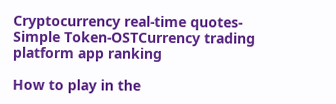Cryptocurrency real-time quotes-Simple Token-OSTCurrency trading platform app ranking

How to play in the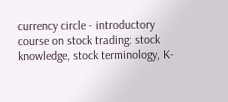currency circle - introductory course on stock trading: stock knowledge, stock terminology, K-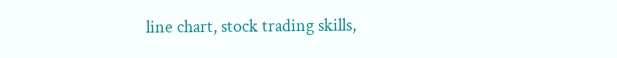line chart, stock trading skills,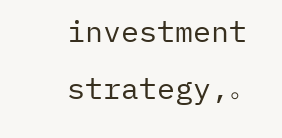investment strategy,。